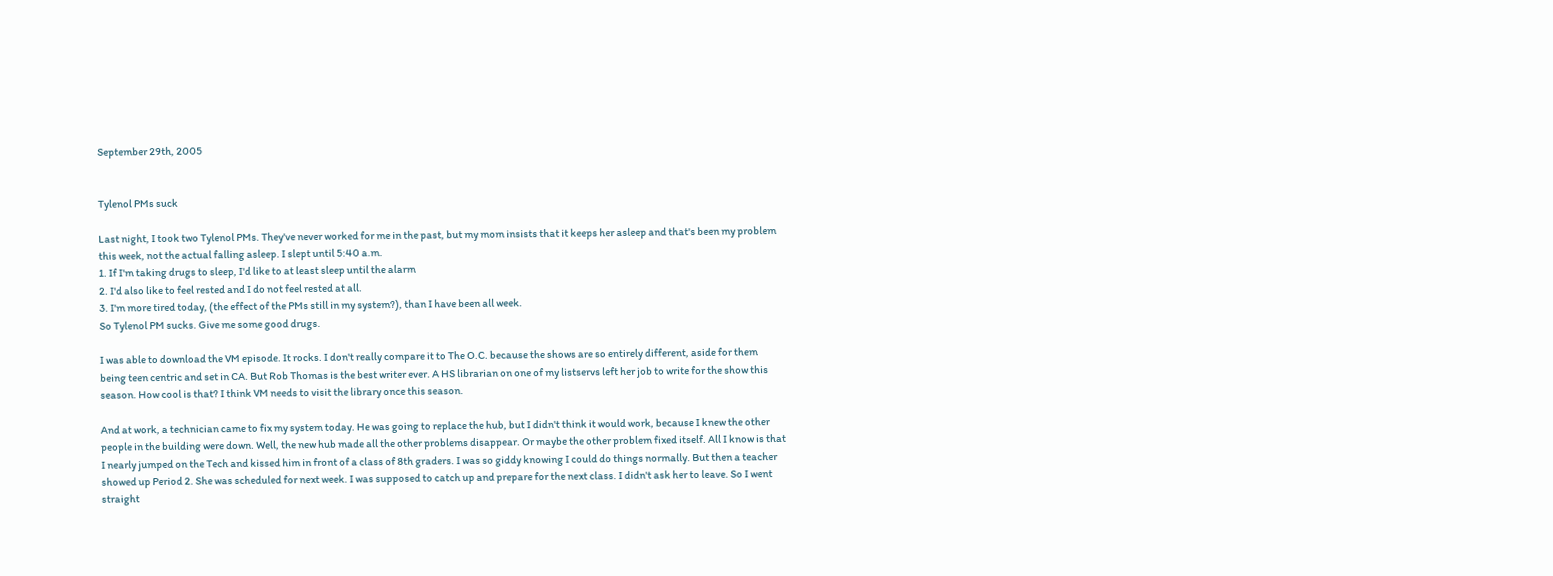September 29th, 2005


Tylenol PMs suck

Last night, I took two Tylenol PMs. They've never worked for me in the past, but my mom insists that it keeps her asleep and that's been my problem this week, not the actual falling asleep. I slept until 5:40 a.m.
1. If I'm taking drugs to sleep, I'd like to at least sleep until the alarm
2. I'd also like to feel rested and I do not feel rested at all.
3. I'm more tired today, (the effect of the PMs still in my system?), than I have been all week.
So Tylenol PM sucks. Give me some good drugs.

I was able to download the VM episode. It rocks. I don't really compare it to The O.C. because the shows are so entirely different, aside for them being teen centric and set in CA. But Rob Thomas is the best writer ever. A HS librarian on one of my listservs left her job to write for the show this season. How cool is that? I think VM needs to visit the library once this season.

And at work, a technician came to fix my system today. He was going to replace the hub, but I didn't think it would work, because I knew the other people in the building were down. Well, the new hub made all the other problems disappear. Or maybe the other problem fixed itself. All I know is that I nearly jumped on the Tech and kissed him in front of a class of 8th graders. I was so giddy knowing I could do things normally. But then a teacher showed up Period 2. She was scheduled for next week. I was supposed to catch up and prepare for the next class. I didn't ask her to leave. So I went straight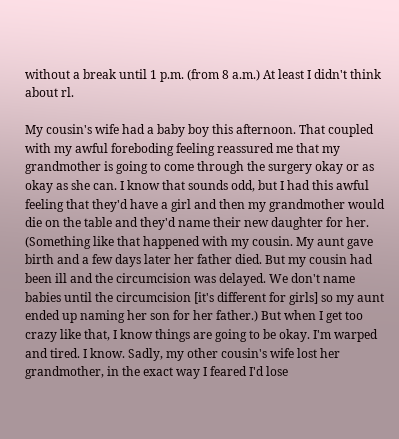without a break until 1 p.m. (from 8 a.m.) At least I didn't think about rl.

My cousin's wife had a baby boy this afternoon. That coupled with my awful foreboding feeling reassured me that my grandmother is going to come through the surgery okay or as okay as she can. I know that sounds odd, but I had this awful feeling that they'd have a girl and then my grandmother would die on the table and they'd name their new daughter for her. (Something like that happened with my cousin. My aunt gave birth and a few days later her father died. But my cousin had been ill and the circumcision was delayed. We don't name babies until the circumcision [it's different for girls] so my aunt ended up naming her son for her father.) But when I get too crazy like that, I know things are going to be okay. I'm warped and tired. I know. Sadly, my other cousin's wife lost her grandmother, in the exact way I feared I'd lose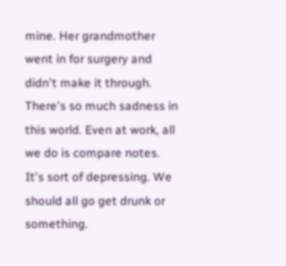mine. Her grandmother went in for surgery and didn't make it through. There's so much sadness in this world. Even at work, all we do is compare notes. It's sort of depressing. We should all go get drunk or something.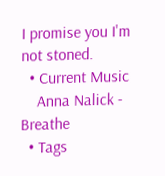I promise you I'm not stoned.
  • Current Music
    Anna Nalick - Breathe
  • Tags